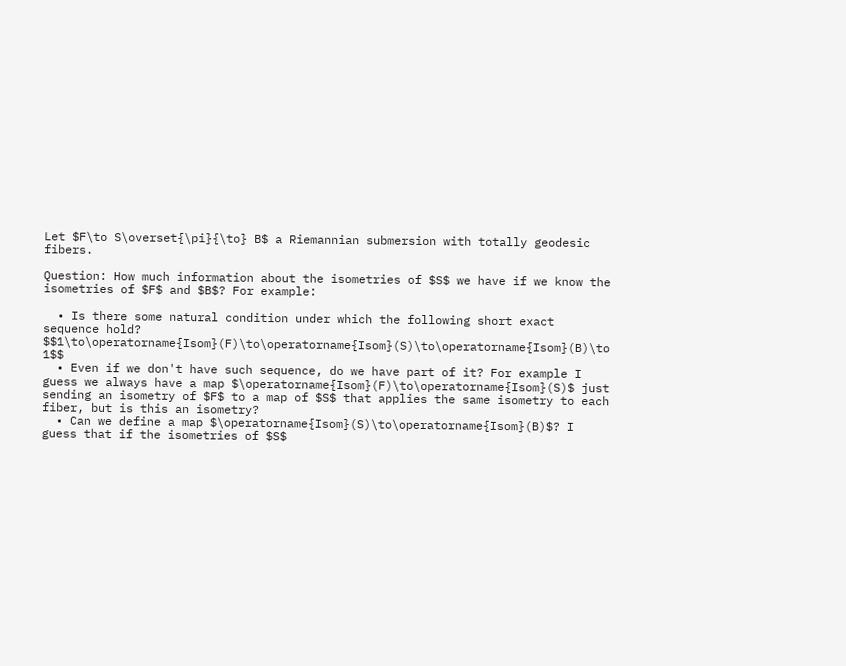Let $F\to S\overset{\pi}{\to} B$ a Riemannian submersion with totally geodesic fibers.

Question: How much information about the isometries of $S$ we have if we know the isometries of $F$ and $B$? For example:

  • Is there some natural condition under which the following short exact sequence hold? $$1\to\operatorname{Isom}(F)\to\operatorname{Isom}(S)\to\operatorname{Isom}(B)\to 1$$
  • Even if we don't have such sequence, do we have part of it? For example I guess we always have a map $\operatorname{Isom}(F)\to\operatorname{Isom}(S)$ just sending an isometry of $F$ to a map of $S$ that applies the same isometry to each fiber, but is this an isometry?
  • Can we define a map $\operatorname{Isom}(S)\to\operatorname{Isom}(B)$? I guess that if the isometries of $S$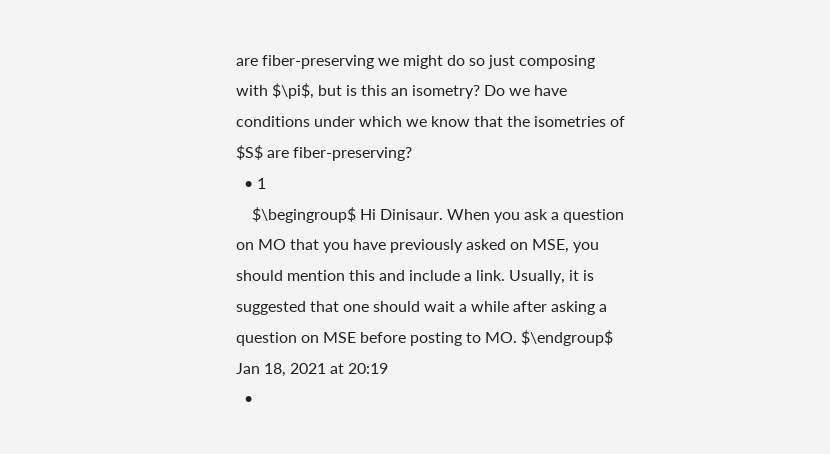are fiber-preserving we might do so just composing with $\pi$, but is this an isometry? Do we have conditions under which we know that the isometries of $S$ are fiber-preserving?
  • 1
    $\begingroup$ Hi Dinisaur. When you ask a question on MO that you have previously asked on MSE, you should mention this and include a link. Usually, it is suggested that one should wait a while after asking a question on MSE before posting to MO. $\endgroup$ Jan 18, 2021 at 20:19
  •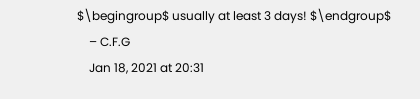$\begingroup$ usually at least 3 days! $\endgroup$
    – C.F.G
    Jan 18, 2021 at 20:31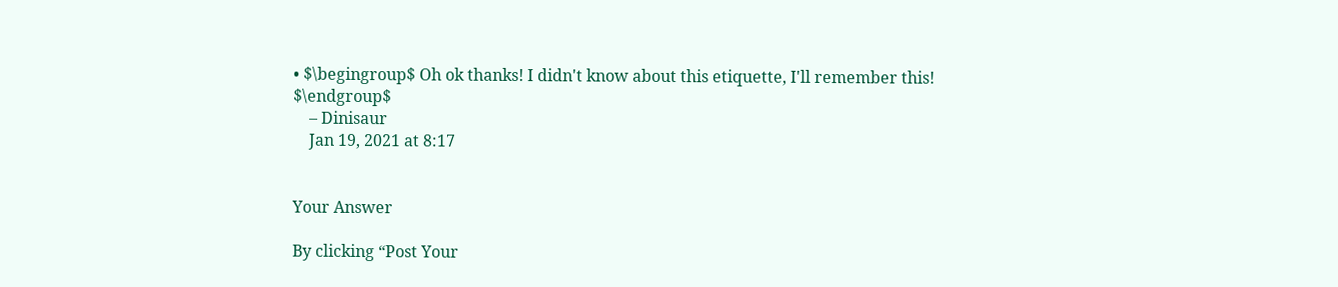• $\begingroup$ Oh ok thanks! I didn't know about this etiquette, I'll remember this! $\endgroup$
    – Dinisaur
    Jan 19, 2021 at 8:17


Your Answer

By clicking “Post Your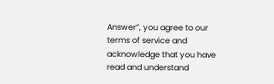Answer”, you agree to our terms of service and acknowledge that you have read and understand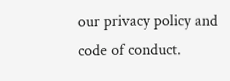our privacy policy and code of conduct.